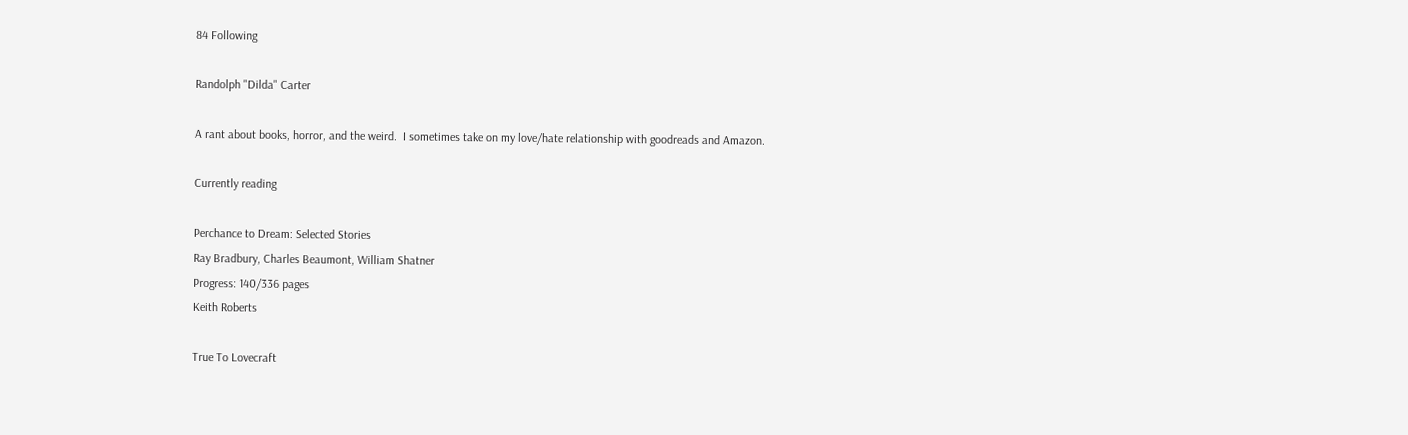84 Following

Randolph "Dilda" Carter

A rant about books, horror, and the weird.  I sometimes take on my love/hate relationship with goodreads and Amazon.

Currently reading

Perchance to Dream: Selected Stories
Ray Bradbury, Charles Beaumont, William Shatner
Progress: 140/336 pages
Keith Roberts

True To Lovecraft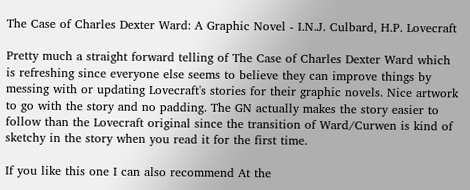The Case of Charles Dexter Ward: A Graphic Novel - I.N.J. Culbard, H.P. Lovecraft

Pretty much a straight forward telling of The Case of Charles Dexter Ward which is refreshing since everyone else seems to believe they can improve things by messing with or updating Lovecraft's stories for their graphic novels. Nice artwork to go with the story and no padding. The GN actually makes the story easier to follow than the Lovecraft original since the transition of Ward/Curwen is kind of sketchy in the story when you read it for the first time.

If you like this one I can also recommend At the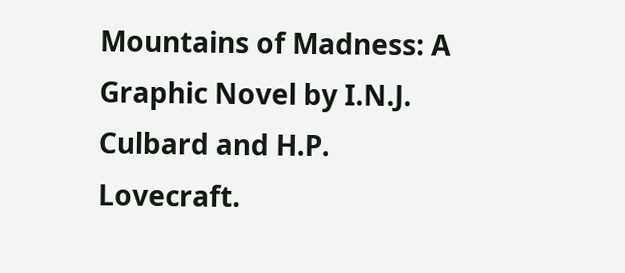Mountains of Madness: A Graphic Novel by I.N.J. Culbard and H.P. Lovecraft.